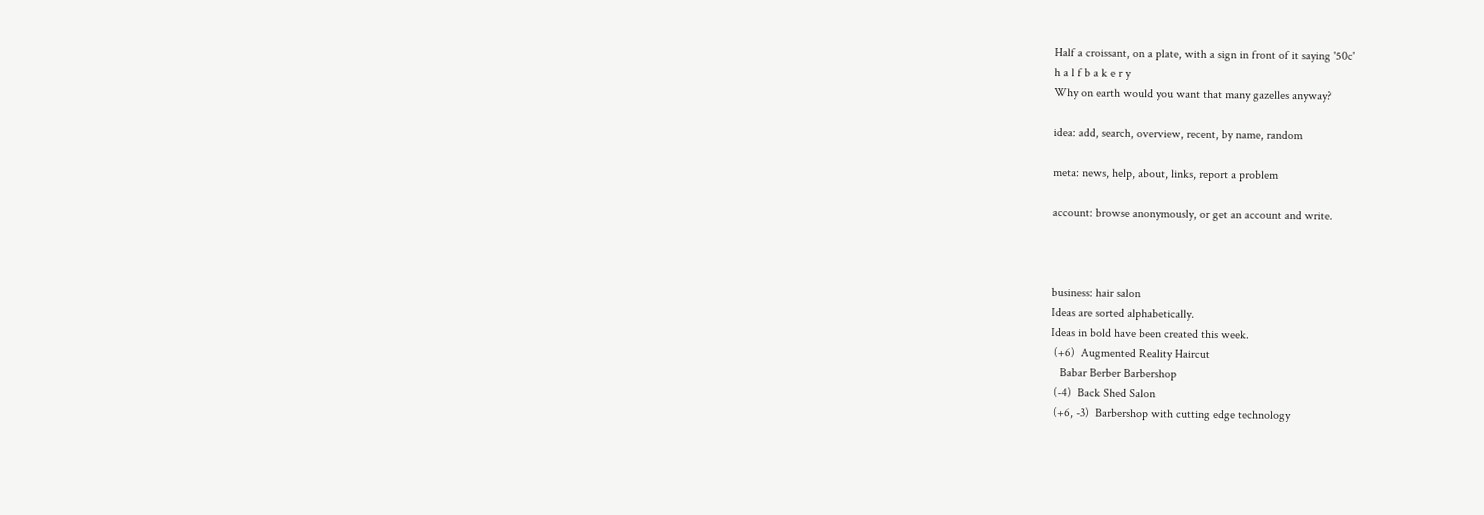Half a croissant, on a plate, with a sign in front of it saying '50c'
h a l f b a k e r y
Why on earth would you want that many gazelles anyway?

idea: add, search, overview, recent, by name, random

meta: news, help, about, links, report a problem

account: browse anonymously, or get an account and write.



business: hair salon
Ideas are sorted alphabetically.
Ideas in bold have been created this week.
 (+6)  Augmented Reality Haircut
   Babar Berber Barbershop
 (-4)  Back Shed Salon
 (+6, -3)  Barbershop with cutting edge technology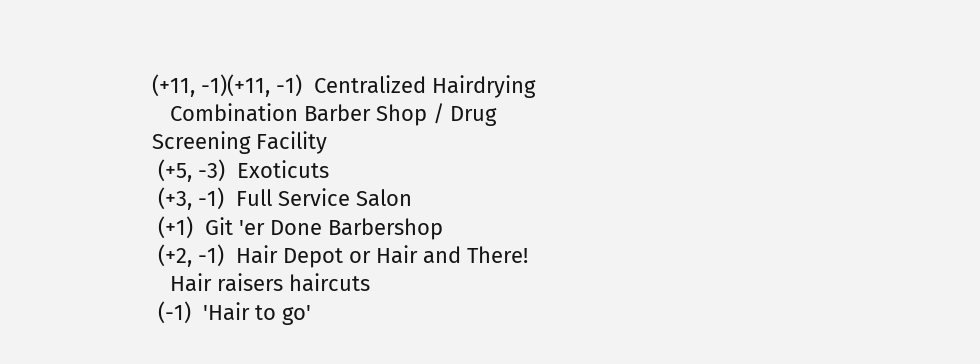(+11, -1)(+11, -1)  Centralized Hairdrying
   Combination Barber Shop / Drug Screening Facility
 (+5, -3)  Exoticuts
 (+3, -1)  Full Service Salon
 (+1)  Git 'er Done Barbershop
 (+2, -1)  Hair Depot or Hair and There!
   Hair raisers haircuts
 (-1)  'Hair to go'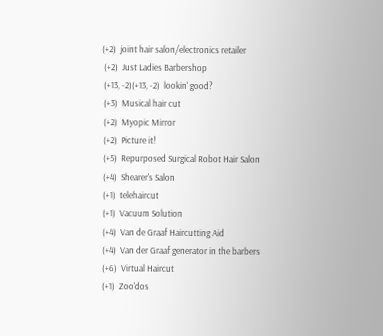(+2)  joint hair salon/electronics retailer
 (+2)  Just Ladies Barbershop
 (+13, -2)(+13, -2)  lookin' good?
 (+3)  Musical hair cut
 (+2)  Myopic Mirror
 (+2)  Picture it!
 (+5)  Repurposed Surgical Robot Hair Salon
 (+4)  Shearer's Salon
 (+1)  telehaircut
 (+1)  Vacuum Solution
 (+4)  Van de Graaf Haircutting Aid
 (+4)  Van der Graaf generator in the barbers
 (+6)  Virtual Haircut
 (+1)  Zoo'dos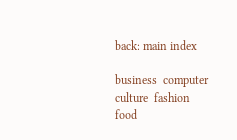back: main index

business  computer  culture  fashion  food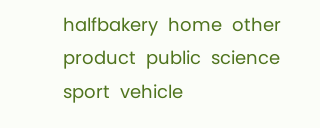halfbakery  home  other  product  public  science  sport  vehicle